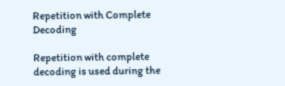Repetition with Complete Decoding

Repetition with complete decoding is used during the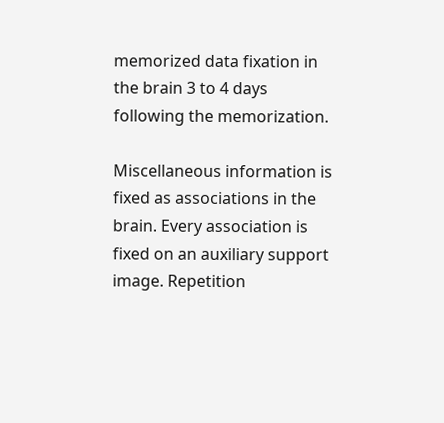memorized data fixation in the brain 3 to 4 days following the memorization.

Miscellaneous information is fixed as associations in the brain. Every association is fixed on an auxiliary support image. Repetition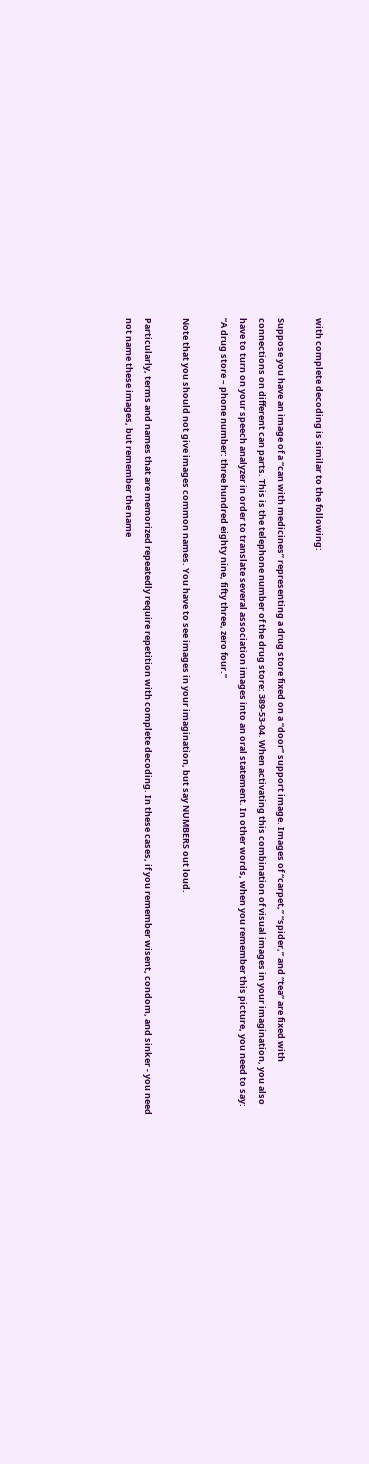with complete decoding is similar to the following:

Suppose you have an image of a “can with medicines” representing a drug store fixed on a “door” support image. Images of “carpet,” “spider,” and “tea” are fixed with connections on different can parts. This is the telephone number of the drug store: 389-53-04. When activating this combination of visual images in your imagination, you also have to turn on your speech analyzer in order to translate several association images into an oral statement. In other words, when you remember this picture, you need to say: “A drug store – phone number: three hundred eighty nine, fifty three, zero four.”

Note that you should not give images common names. You have to see images in your imagination, but say NUMBERS out loud.

Particularly, terms and names that are memorized repeatedly require repetition with complete decoding. In these cases, if you remember wisent, condom, and sinker - you need not name these images, but remember the name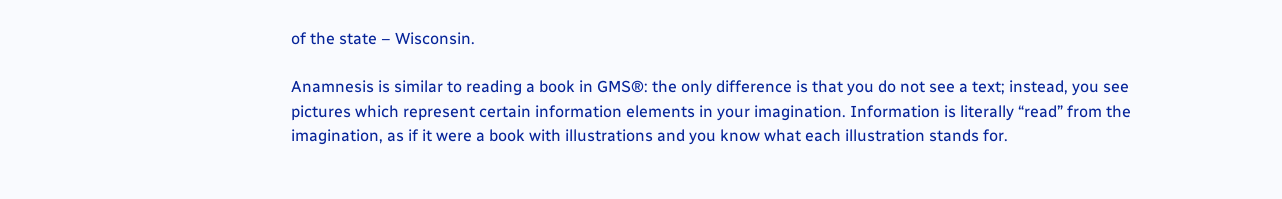of the state – Wisconsin.

Anamnesis is similar to reading a book in GMS®: the only difference is that you do not see a text; instead, you see pictures which represent certain information elements in your imagination. Information is literally “read” from the imagination, as if it were a book with illustrations and you know what each illustration stands for.